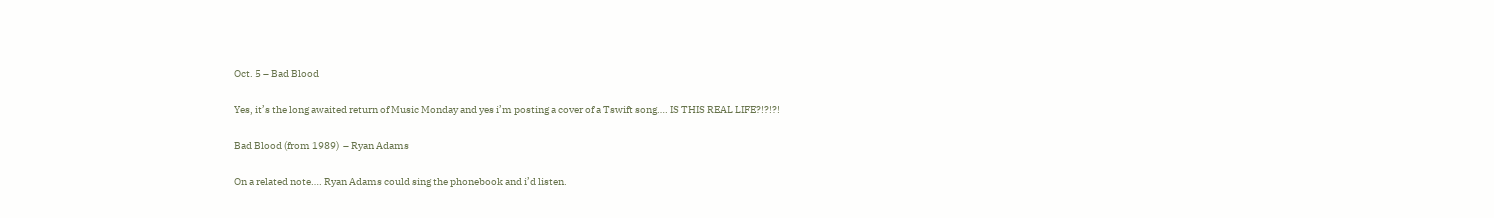Oct. 5 – Bad Blood

Yes, it’s the long awaited return of Music Monday and yes i’m posting a cover of a Tswift song…. IS THIS REAL LIFE?!?!?!

Bad Blood (from 1989)  – Ryan Adams

On a related note…. Ryan Adams could sing the phonebook and i’d listen.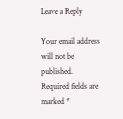Leave a Reply

Your email address will not be published. Required fields are marked *